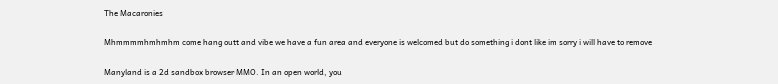The Macaronies

Mhmmmmhmhmhm come hang outt and vibe we have a fun area and everyone is welcomed but do something i dont like im sorry i will have to remove

Manyland is a 2d sandbox browser MMO. In an open world, you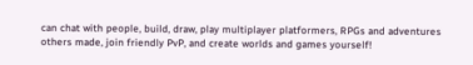can chat with people, build, draw, play multiplayer platformers, RPGs and adventures others made, join friendly PvP, and create worlds and games yourself!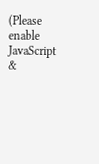(Please enable JavaScript &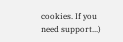cookies. If you need support...)